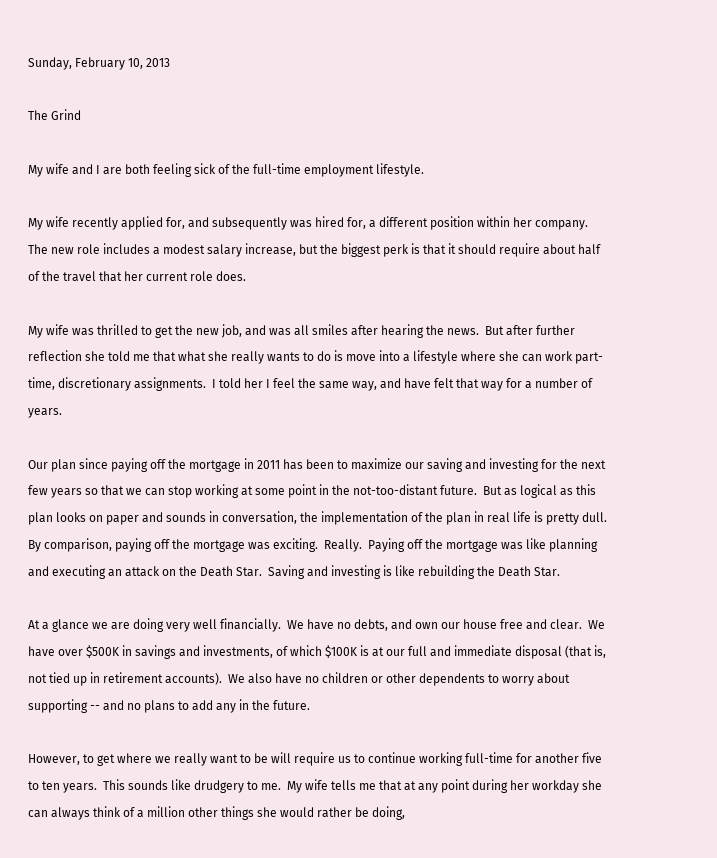Sunday, February 10, 2013

The Grind

My wife and I are both feeling sick of the full-time employment lifestyle.

My wife recently applied for, and subsequently was hired for, a different position within her company.  The new role includes a modest salary increase, but the biggest perk is that it should require about half of the travel that her current role does.

My wife was thrilled to get the new job, and was all smiles after hearing the news.  But after further reflection she told me that what she really wants to do is move into a lifestyle where she can work part-time, discretionary assignments.  I told her I feel the same way, and have felt that way for a number of years.

Our plan since paying off the mortgage in 2011 has been to maximize our saving and investing for the next few years so that we can stop working at some point in the not-too-distant future.  But as logical as this plan looks on paper and sounds in conversation, the implementation of the plan in real life is pretty dull.  By comparison, paying off the mortgage was exciting.  Really.  Paying off the mortgage was like planning and executing an attack on the Death Star.  Saving and investing is like rebuilding the Death Star.

At a glance we are doing very well financially.  We have no debts, and own our house free and clear.  We have over $500K in savings and investments, of which $100K is at our full and immediate disposal (that is, not tied up in retirement accounts).  We also have no children or other dependents to worry about supporting -- and no plans to add any in the future.

However, to get where we really want to be will require us to continue working full-time for another five to ten years.  This sounds like drudgery to me.  My wife tells me that at any point during her workday she can always think of a million other things she would rather be doing,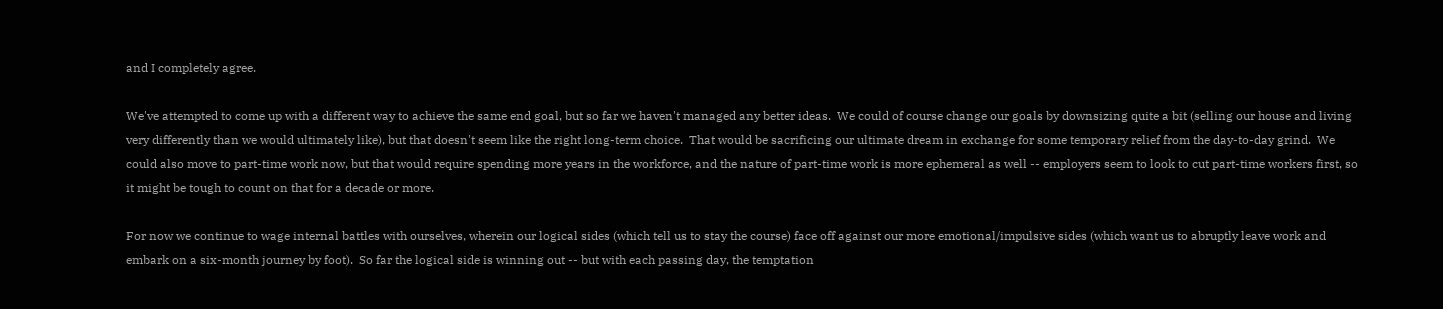and I completely agree.

We've attempted to come up with a different way to achieve the same end goal, but so far we haven't managed any better ideas.  We could of course change our goals by downsizing quite a bit (selling our house and living very differently than we would ultimately like), but that doesn't seem like the right long-term choice.  That would be sacrificing our ultimate dream in exchange for some temporary relief from the day-to-day grind.  We could also move to part-time work now, but that would require spending more years in the workforce, and the nature of part-time work is more ephemeral as well -- employers seem to look to cut part-time workers first, so it might be tough to count on that for a decade or more.

For now we continue to wage internal battles with ourselves, wherein our logical sides (which tell us to stay the course) face off against our more emotional/impulsive sides (which want us to abruptly leave work and embark on a six-month journey by foot).  So far the logical side is winning out -- but with each passing day, the temptation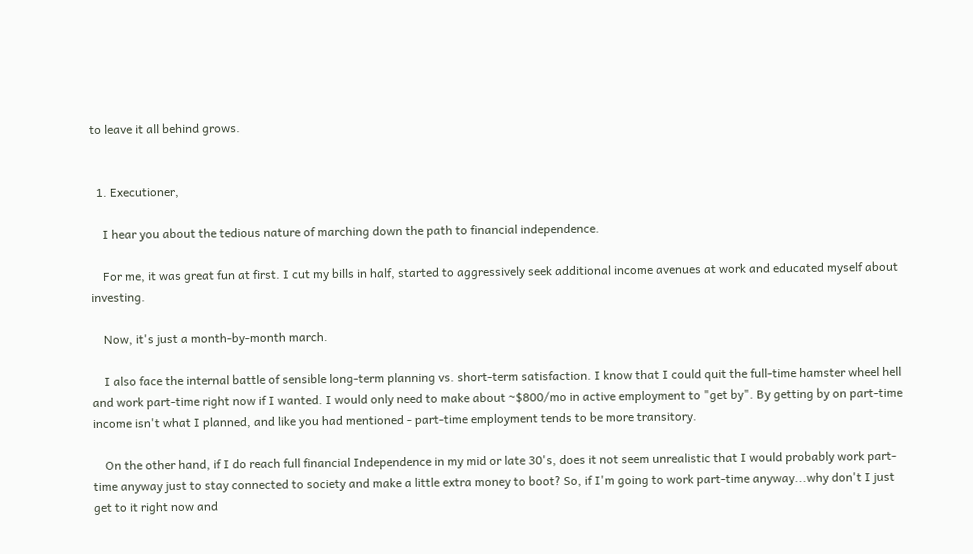to leave it all behind grows.


  1. Executioner,

    I hear you about the tedious nature of marching down the path to financial independence.

    For me, it was great fun at first. I cut my bills in half, started to aggressively seek additional income avenues at work and educated myself about investing.

    Now, it's just a month-by-month march.

    I also face the internal battle of sensible long-term planning vs. short-term satisfaction. I know that I could quit the full-time hamster wheel hell and work part-time right now if I wanted. I would only need to make about ~$800/mo in active employment to "get by". By getting by on part-time income isn't what I planned, and like you had mentioned - part-time employment tends to be more transitory.

    On the other hand, if I do reach full financial Independence in my mid or late 30's, does it not seem unrealistic that I would probably work part-time anyway just to stay connected to society and make a little extra money to boot? So, if I'm going to work part-time anyway...why don't I just get to it right now and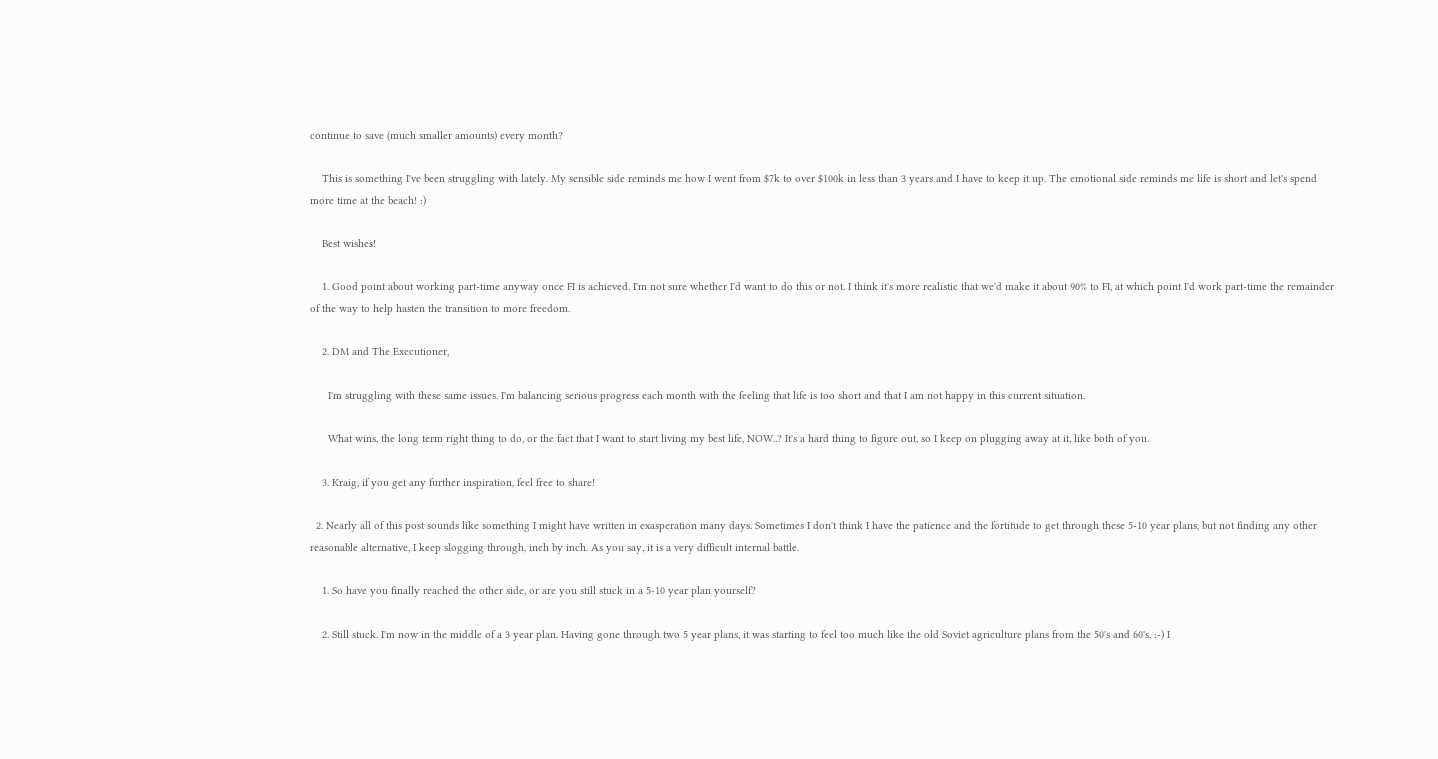continue to save (much smaller amounts) every month?

    This is something I've been struggling with lately. My sensible side reminds me how I went from $7k to over $100k in less than 3 years and I have to keep it up. The emotional side reminds me life is short and let's spend more time at the beach! :)

    Best wishes!

    1. Good point about working part-time anyway once FI is achieved. I'm not sure whether I'd want to do this or not. I think it's more realistic that we'd make it about 90% to FI, at which point I'd work part-time the remainder of the way to help hasten the transition to more freedom.

    2. DM and The Executioner,

      I'm struggling with these same issues. I'm balancing serious progress each month with the feeling that life is too short and that I am not happy in this current situation.

      What wins, the long term right thing to do, or the fact that I want to start living my best life, NOW..? It's a hard thing to figure out, so I keep on plugging away at it, like both of you.

    3. Kraig, if you get any further inspiration, feel free to share!

  2. Nearly all of this post sounds like something I might have written in exasperation many days. Sometimes I don't think I have the patience and the fortitude to get through these 5-10 year plans, but not finding any other reasonable alternative, I keep slogging through, inch by inch. As you say, it is a very difficult internal battle.

    1. So have you finally reached the other side, or are you still stuck in a 5-10 year plan yourself?

    2. Still stuck. I'm now in the middle of a 3 year plan. Having gone through two 5 year plans, it was starting to feel too much like the old Soviet agriculture plans from the 50's and 60's. :-) I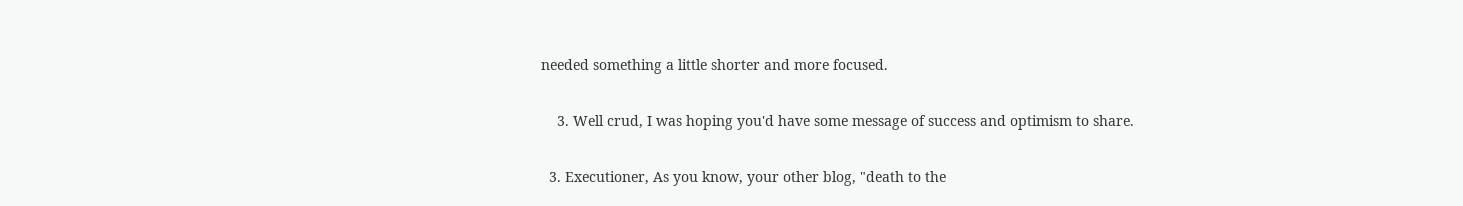needed something a little shorter and more focused.

    3. Well crud, I was hoping you'd have some message of success and optimism to share.

  3. Executioner, As you know, your other blog, "death to the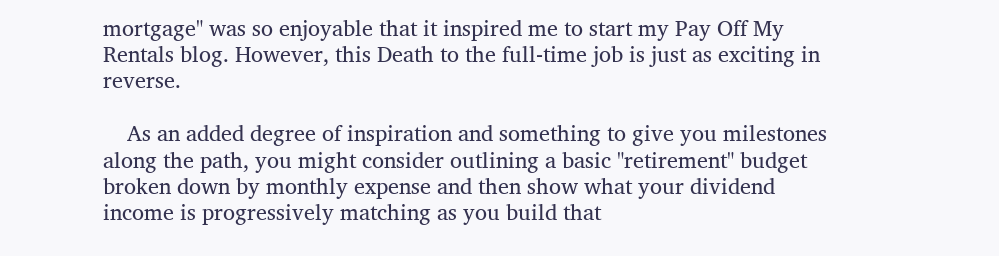mortgage" was so enjoyable that it inspired me to start my Pay Off My Rentals blog. However, this Death to the full-time job is just as exciting in reverse.

    As an added degree of inspiration and something to give you milestones along the path, you might consider outlining a basic "retirement" budget broken down by monthly expense and then show what your dividend income is progressively matching as you build that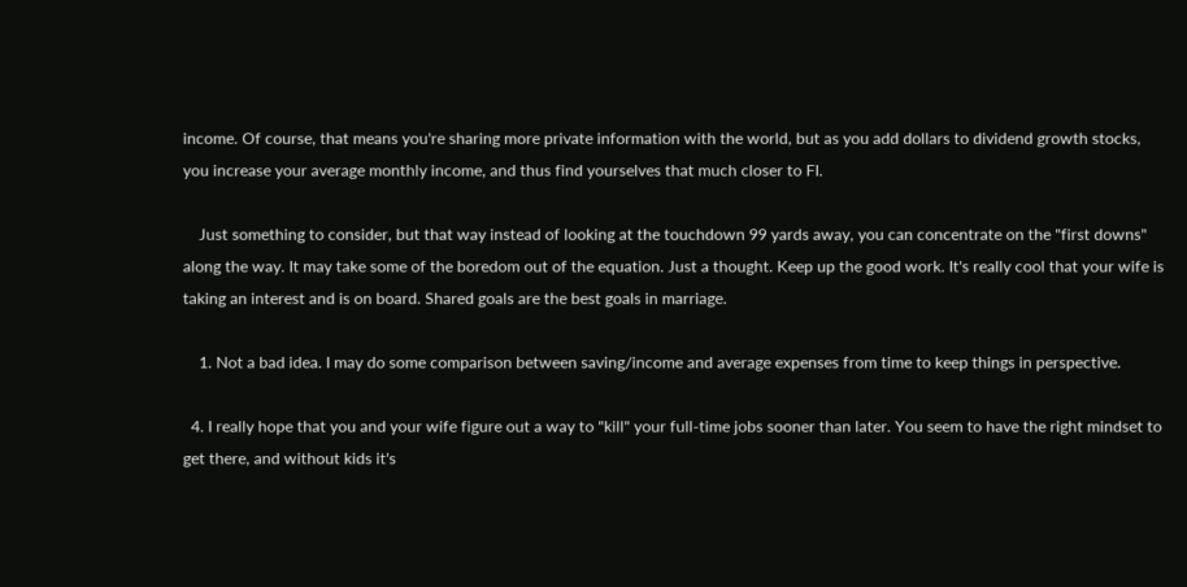income. Of course, that means you're sharing more private information with the world, but as you add dollars to dividend growth stocks, you increase your average monthly income, and thus find yourselves that much closer to FI.

    Just something to consider, but that way instead of looking at the touchdown 99 yards away, you can concentrate on the "first downs" along the way. It may take some of the boredom out of the equation. Just a thought. Keep up the good work. It's really cool that your wife is taking an interest and is on board. Shared goals are the best goals in marriage.

    1. Not a bad idea. I may do some comparison between saving/income and average expenses from time to keep things in perspective.

  4. I really hope that you and your wife figure out a way to "kill" your full-time jobs sooner than later. You seem to have the right mindset to get there, and without kids it's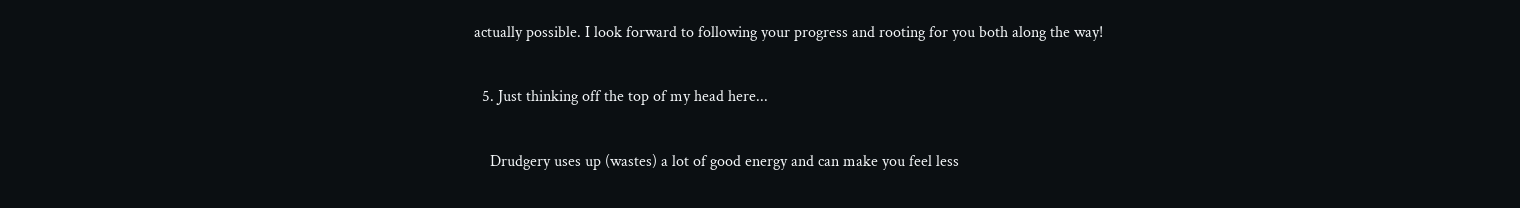actually possible. I look forward to following your progress and rooting for you both along the way!

  5. Just thinking off the top of my head here...

    Drudgery uses up (wastes) a lot of good energy and can make you feel less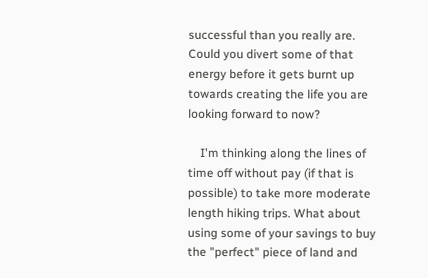successful than you really are. Could you divert some of that energy before it gets burnt up towards creating the life you are looking forward to now?

    I'm thinking along the lines of time off without pay (if that is possible) to take more moderate length hiking trips. What about using some of your savings to buy the "perfect" piece of land and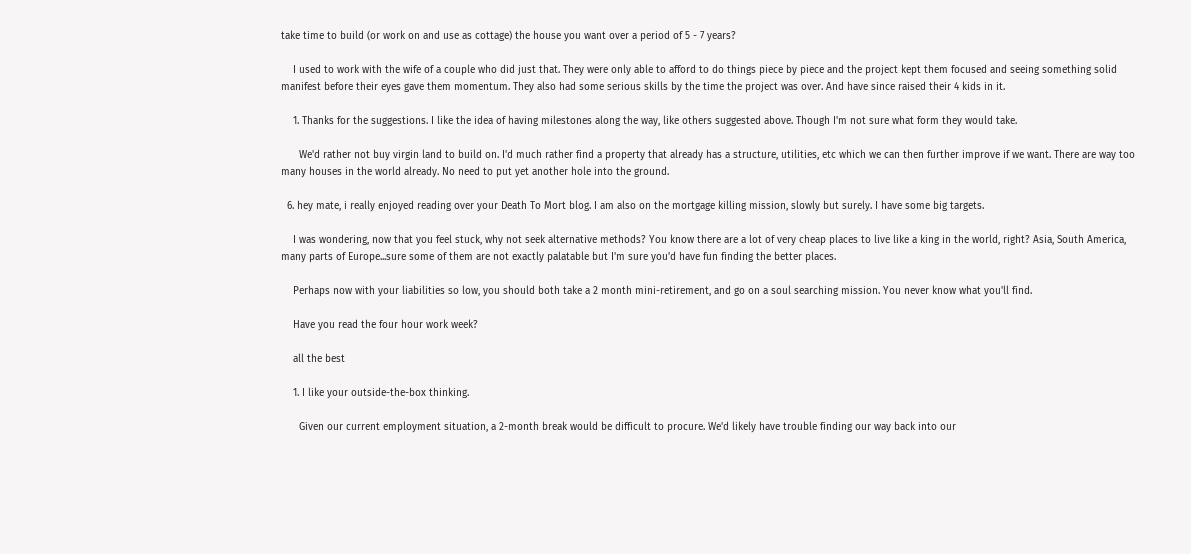take time to build (or work on and use as cottage) the house you want over a period of 5 - 7 years?

    I used to work with the wife of a couple who did just that. They were only able to afford to do things piece by piece and the project kept them focused and seeing something solid manifest before their eyes gave them momentum. They also had some serious skills by the time the project was over. And have since raised their 4 kids in it.

    1. Thanks for the suggestions. I like the idea of having milestones along the way, like others suggested above. Though I'm not sure what form they would take.

      We'd rather not buy virgin land to build on. I'd much rather find a property that already has a structure, utilities, etc which we can then further improve if we want. There are way too many houses in the world already. No need to put yet another hole into the ground.

  6. hey mate, i really enjoyed reading over your Death To Mort blog. I am also on the mortgage killing mission, slowly but surely. I have some big targets.

    I was wondering, now that you feel stuck, why not seek alternative methods? You know there are a lot of very cheap places to live like a king in the world, right? Asia, South America, many parts of Europe...sure some of them are not exactly palatable but I'm sure you'd have fun finding the better places.

    Perhaps now with your liabilities so low, you should both take a 2 month mini-retirement, and go on a soul searching mission. You never know what you'll find.

    Have you read the four hour work week?

    all the best

    1. I like your outside-the-box thinking.

      Given our current employment situation, a 2-month break would be difficult to procure. We'd likely have trouble finding our way back into our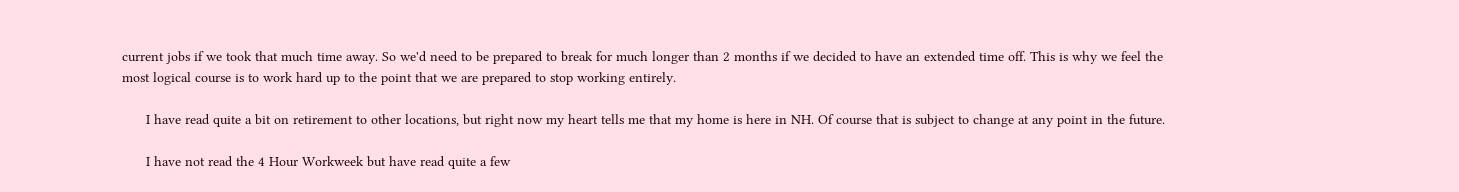current jobs if we took that much time away. So we'd need to be prepared to break for much longer than 2 months if we decided to have an extended time off. This is why we feel the most logical course is to work hard up to the point that we are prepared to stop working entirely.

      I have read quite a bit on retirement to other locations, but right now my heart tells me that my home is here in NH. Of course that is subject to change at any point in the future.

      I have not read the 4 Hour Workweek but have read quite a few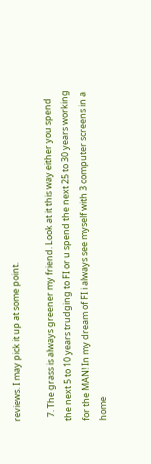reviews. I may pick it up at some point.

  7. The grass is always greener my friend. Look at it this way either you spend the next 5 to 10 years trudging to FI or u spend the next 25 to 30 years working for the MAN! In my dream of FI i always see myself with 3 computer screens in a home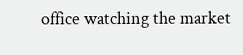office watching the market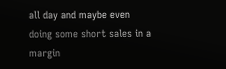all day and maybe even doing some short sales in a margin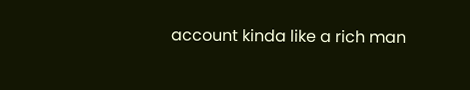account kinda like a rich man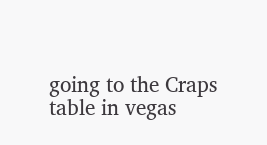going to the Craps table in vegas